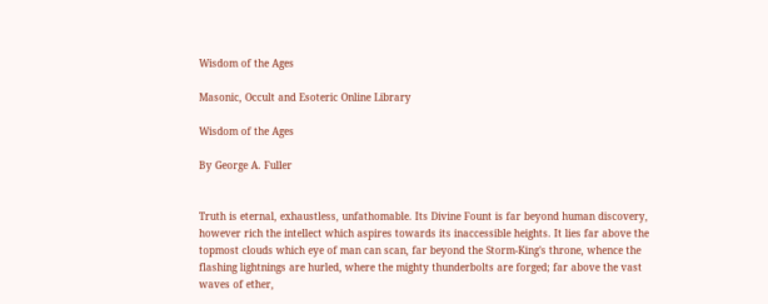Wisdom of the Ages

Masonic, Occult and Esoteric Online Library

Wisdom of the Ages

By George A. Fuller


Truth is eternal, exhaustless, unfathomable. Its Divine Fount is far beyond human discovery, however rich the intellect which aspires towards its inaccessible heights. It lies far above the topmost clouds which eye of man can scan, far beyond the Storm-King's throne, whence the flashing lightnings are hurled, where the mighty thunderbolts are forged; far above the vast waves of ether,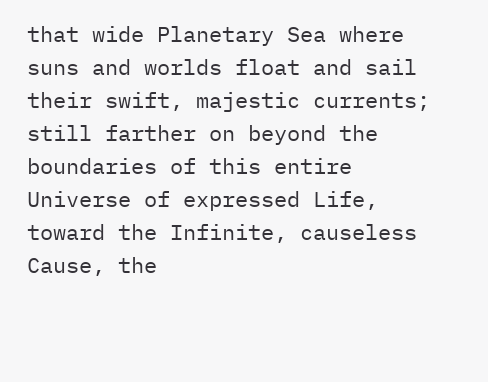that wide Planetary Sea where suns and worlds float and sail their swift, majestic currents; still farther on beyond the boundaries of this entire Universe of expressed Life, toward the Infinite, causeless Cause, the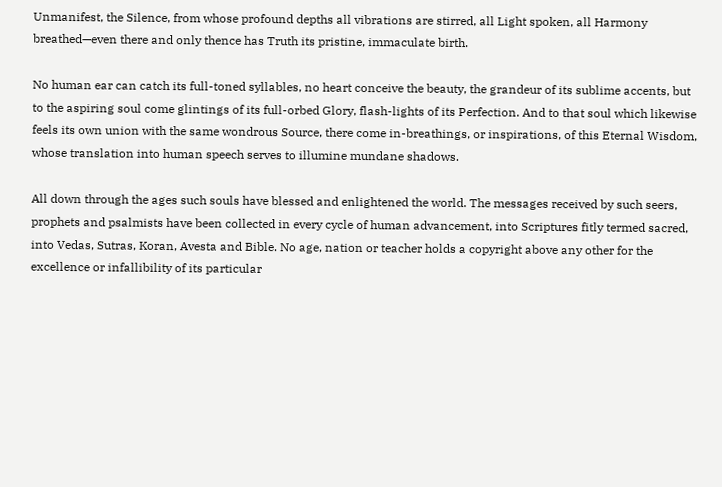Unmanifest, the Silence, from whose profound depths all vibrations are stirred, all Light spoken, all Harmony breathed—even there and only thence has Truth its pristine, immaculate birth.

No human ear can catch its full-toned syllables, no heart conceive the beauty, the grandeur of its sublime accents, but to the aspiring soul come glintings of its full-orbed Glory, flash-lights of its Perfection. And to that soul which likewise feels its own union with the same wondrous Source, there come in-breathings, or inspirations, of this Eternal Wisdom, whose translation into human speech serves to illumine mundane shadows.

All down through the ages such souls have blessed and enlightened the world. The messages received by such seers, prophets and psalmists have been collected in every cycle of human advancement, into Scriptures fitly termed sacred, into Vedas, Sutras, Koran, Avesta and Bible. No age, nation or teacher holds a copyright above any other for the excellence or infallibility of its particular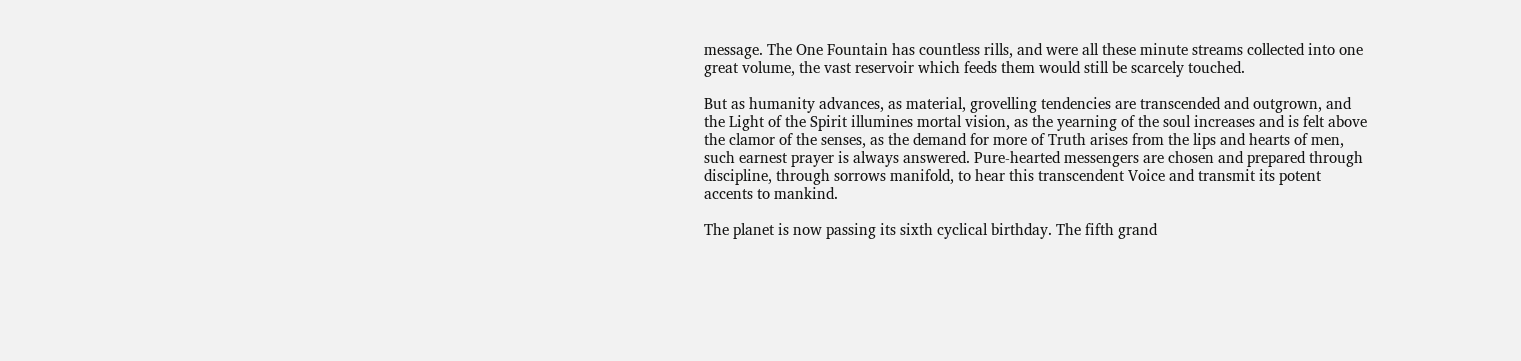message. The One Fountain has countless rills, and were all these minute streams collected into one great volume, the vast reservoir which feeds them would still be scarcely touched.

But as humanity advances, as material, grovelling tendencies are transcended and outgrown, and the Light of the Spirit illumines mortal vision, as the yearning of the soul increases and is felt above the clamor of the senses, as the demand for more of Truth arises from the lips and hearts of men, such earnest prayer is always answered. Pure-hearted messengers are chosen and prepared through discipline, through sorrows manifold, to hear this transcendent Voice and transmit its potent accents to mankind.

The planet is now passing its sixth cyclical birthday. The fifth grand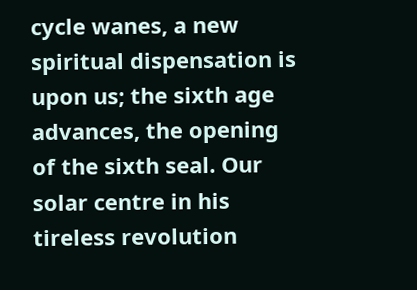cycle wanes, a new spiritual dispensation is upon us; the sixth age advances, the opening of the sixth seal. Our solar centre in his tireless revolution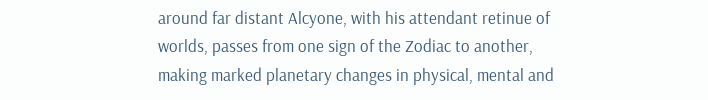around far distant Alcyone, with his attendant retinue of worlds, passes from one sign of the Zodiac to another, making marked planetary changes in physical, mental and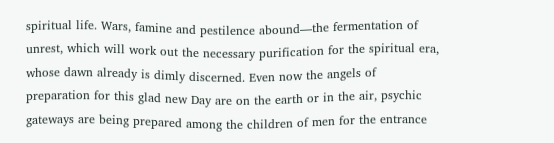spiritual life. Wars, famine and pestilence abound—the fermentation of unrest, which will work out the necessary purification for the spiritual era, whose dawn already is dimly discerned. Even now the angels of preparation for this glad new Day are on the earth or in the air, psychic gateways are being prepared among the children of men for the entrance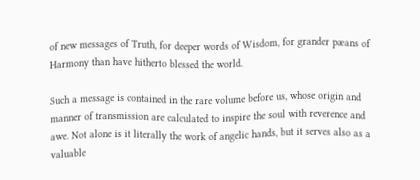of new messages of Truth, for deeper words of Wisdom, for grander pæans of Harmony than have hitherto blessed the world.

Such a message is contained in the rare volume before us, whose origin and manner of transmission are calculated to inspire the soul with reverence and awe. Not alone is it literally the work of angelic hands, but it serves also as a valuable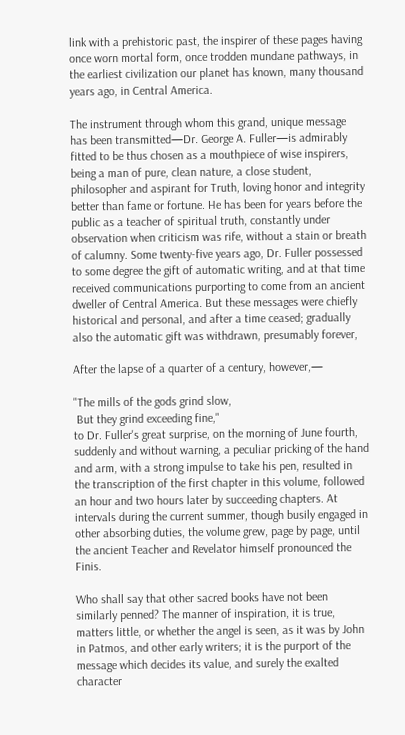link with a prehistoric past, the inspirer of these pages having once worn mortal form, once trodden mundane pathways, in the earliest civilization our planet has known, many thousand years ago, in Central America.

The instrument through whom this grand, unique message has been transmitted—Dr. George A. Fuller—is admirably fitted to be thus chosen as a mouthpiece of wise inspirers, being a man of pure, clean nature, a close student, philosopher and aspirant for Truth, loving honor and integrity better than fame or fortune. He has been for years before the public as a teacher of spiritual truth, constantly under observation when criticism was rife, without a stain or breath of calumny. Some twenty-five years ago, Dr. Fuller possessed to some degree the gift of automatic writing, and at that time received communications purporting to come from an ancient dweller of Central America. But these messages were chiefly historical and personal, and after a time ceased; gradually also the automatic gift was withdrawn, presumably forever,

After the lapse of a quarter of a century, however,—

"The mills of the gods grind slow,
 But they grind exceeding fine,"
to Dr. Fuller's great surprise, on the morning of June fourth, suddenly and without warning, a peculiar pricking of the hand and arm, with a strong impulse to take his pen, resulted in the transcription of the first chapter in this volume, followed an hour and two hours later by succeeding chapters. At intervals during the current summer, though busily engaged in other absorbing duties, the volume grew, page by page, until the ancient Teacher and Revelator himself pronounced the Finis.

Who shall say that other sacred books have not been similarly penned? The manner of inspiration, it is true, matters little, or whether the angel is seen, as it was by John in Patmos, and other early writers; it is the purport of the message which decides its value, and surely the exalted character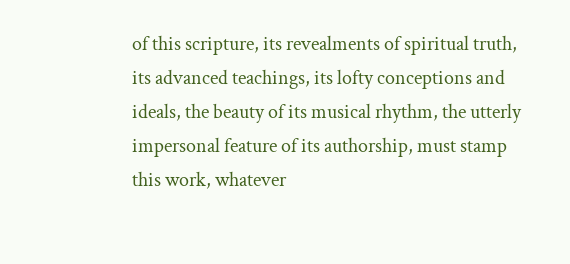of this scripture, its revealments of spiritual truth, its advanced teachings, its lofty conceptions and ideals, the beauty of its musical rhythm, the utterly impersonal feature of its authorship, must stamp this work, whatever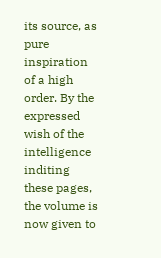its source, as pure inspiration of a high order. By the expressed wish of the intelligence inditing these pages, the volume is now given to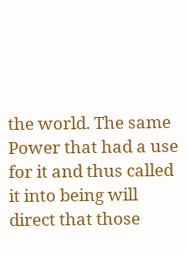the world. The same Power that had a use for it and thus called it into being will direct that those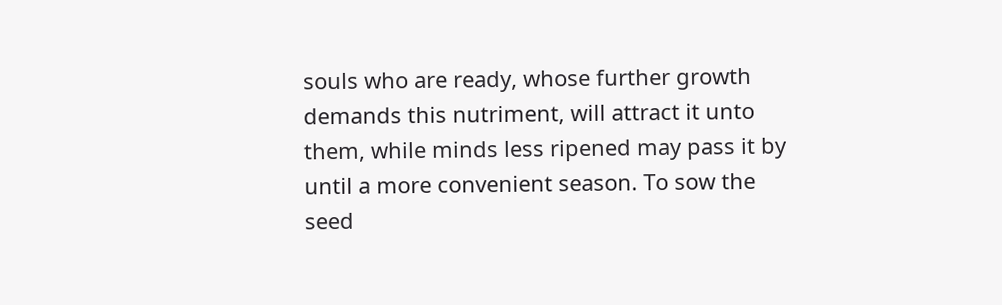souls who are ready, whose further growth demands this nutriment, will attract it unto them, while minds less ripened may pass it by until a more convenient season. To sow the seed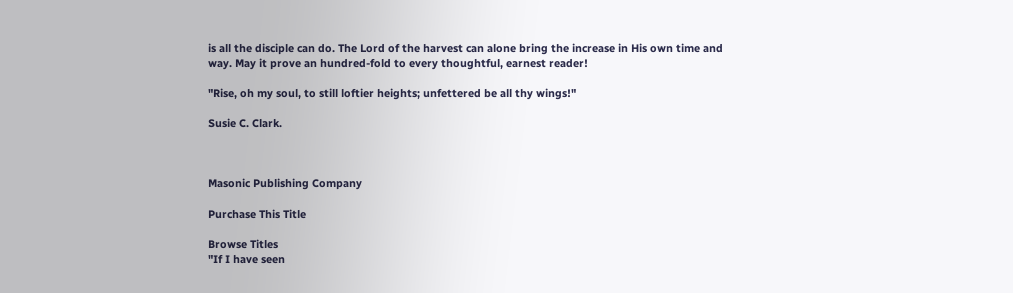is all the disciple can do. The Lord of the harvest can alone bring the increase in His own time and way. May it prove an hundred-fold to every thoughtful, earnest reader!

"Rise, oh my soul, to still loftier heights; unfettered be all thy wings!"

Susie C. Clark.



Masonic Publishing Company

Purchase This Title

Browse Titles
"If I have seen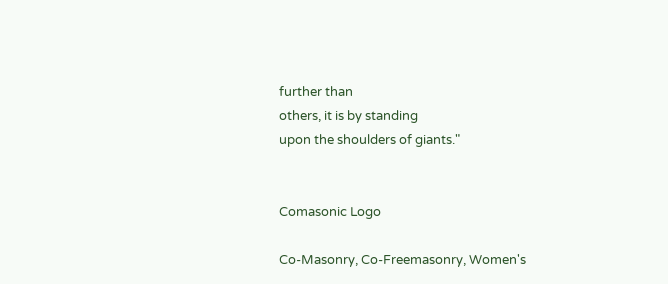further than
others, it is by standing
upon the shoulders of giants."


Comasonic Logo

Co-Masonry, Co-Freemasonry, Women's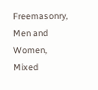Freemasonry, Men and Women, Mixed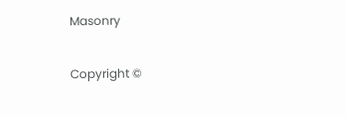Masonry

Copyright ©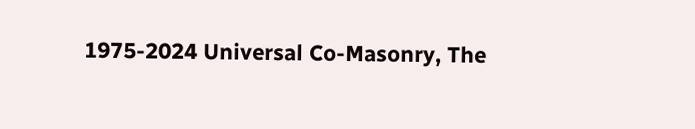1975-2024 Universal Co-Masonry, The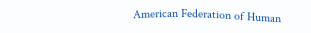American Federation of Human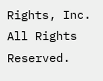Rights, Inc. All Rights Reserved.